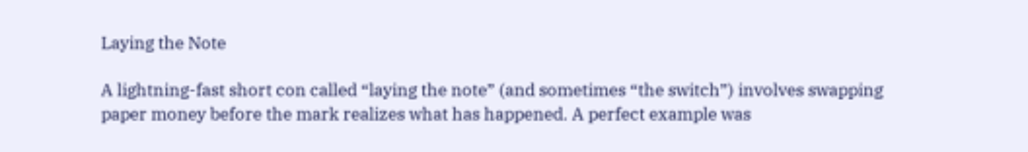Laying the Note

A lightning-fast short con called “laying the note” (and sometimes “the switch”) involves swapping paper money before the mark realizes what has happened. A perfect example was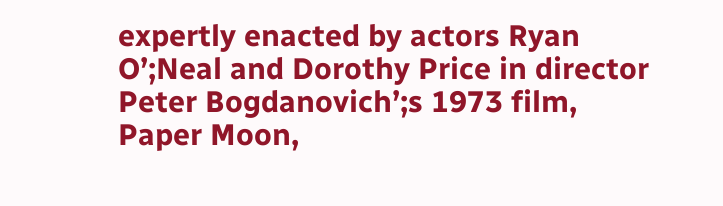expertly enacted by actors Ryan O’;Neal and Dorothy Price in director Peter Bogdanovich’;s 1973 film, Paper Moon,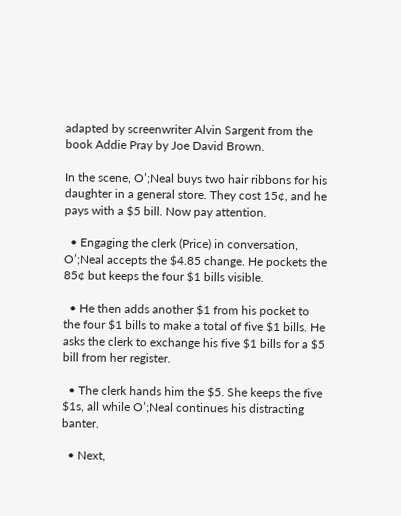adapted by screenwriter Alvin Sargent from the book Addie Pray by Joe David Brown.

In the scene, O’;Neal buys two hair ribbons for his daughter in a general store. They cost 15¢, and he pays with a $5 bill. Now pay attention.

  • Engaging the clerk (Price) in conversation, O’;Neal accepts the $4.85 change. He pockets the 85¢ but keeps the four $1 bills visible.

  • He then adds another $1 from his pocket to the four $1 bills to make a total of five $1 bills. He asks the clerk to exchange his five $1 bills for a $5 bill from her register.

  • The clerk hands him the $5. She keeps the five $1s, all while O’;Neal continues his distracting banter.

  • Next,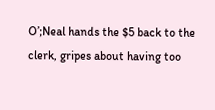O’;Neal hands the $5 back to the clerk, gripes about having too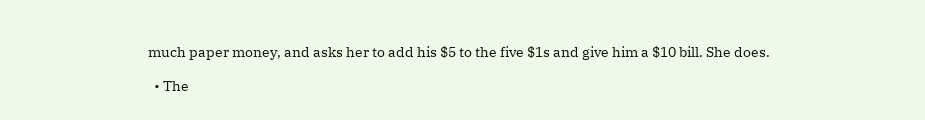much paper money, and asks her to add his $5 to the five $1s and give him a $10 bill. She does.

  • The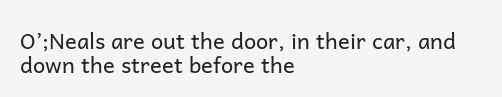O’;Neals are out the door, in their car, and down the street before the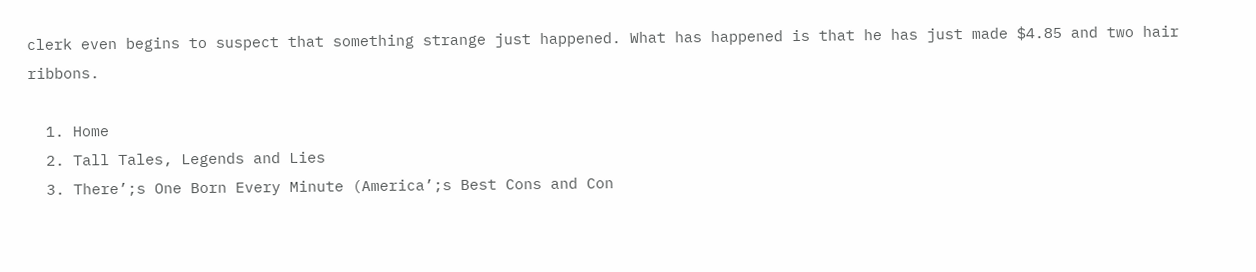clerk even begins to suspect that something strange just happened. What has happened is that he has just made $4.85 and two hair ribbons.

  1. Home
  2. Tall Tales, Legends and Lies
  3. There’;s One Born Every Minute (America’;s Best Cons and Con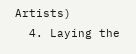Artists)
  4. Laying the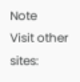Note
Visit other sites: